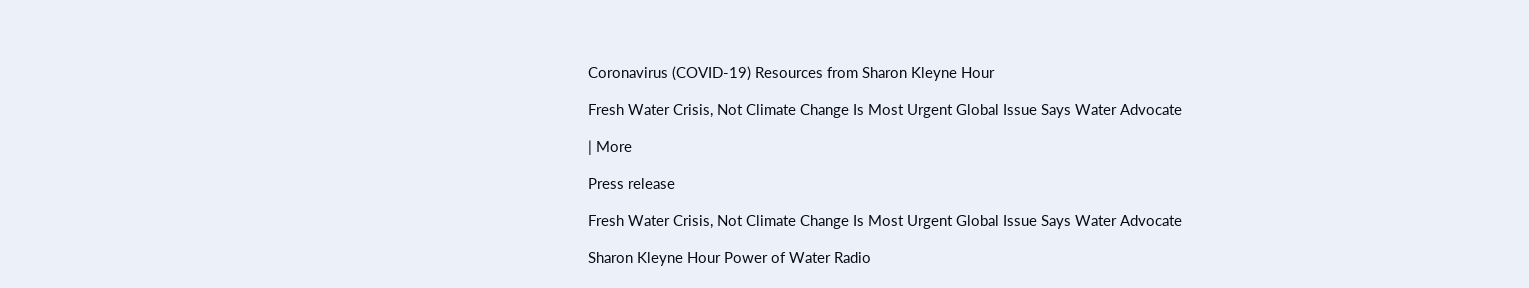Coronavirus (COVID-19) Resources from Sharon Kleyne Hour

Fresh Water Crisis, Not Climate Change Is Most Urgent Global Issue Says Water Advocate

| More

Press release

Fresh Water Crisis, Not Climate Change Is Most Urgent Global Issue Says Water Advocate

Sharon Kleyne Hour Power of Water Radio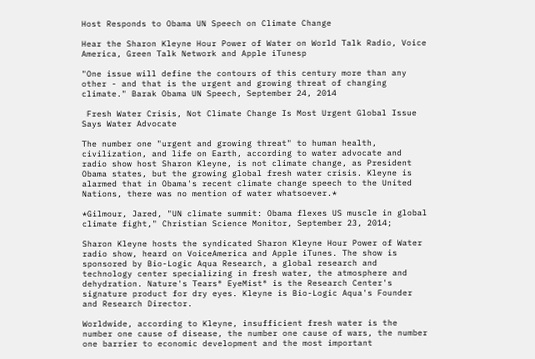Host Responds to Obama UN Speech on Climate Change

Hear the Sharon Kleyne Hour Power of Water on World Talk Radio, Voice America, Green Talk Network and Apple iTunesp

"One issue will define the contours of this century more than any other - and that is the urgent and growing threat of changing climate." Barak Obama UN Speech, September 24, 2014

 Fresh Water Crisis, Not Climate Change Is Most Urgent Global Issue Says Water Advocate

The number one "urgent and growing threat" to human health, civilization, and life on Earth, according to water advocate and radio show host Sharon Kleyne, is not climate change, as President Obama states, but the growing global fresh water crisis. Kleyne is alarmed that in Obama's recent climate change speech to the United Nations, there was no mention of water whatsoever.*

*Gilmour, Jared, "UN climate summit: Obama flexes US muscle in global climate fight," Christian Science Monitor, September 23, 2014;

Sharon Kleyne hosts the syndicated Sharon Kleyne Hour Power of Water radio show, heard on VoiceAmerica and Apple iTunes. The show is sponsored by Bio-Logic Aqua Research, a global research and technology center specializing in fresh water, the atmosphere and dehydration. Nature's Tears® EyeMist® is the Research Center's signature product for dry eyes. Kleyne is Bio-Logic Aqua's Founder and Research Director.

Worldwide, according to Kleyne, insufficient fresh water is the number one cause of disease, the number one cause of wars, the number one barrier to economic development and the most important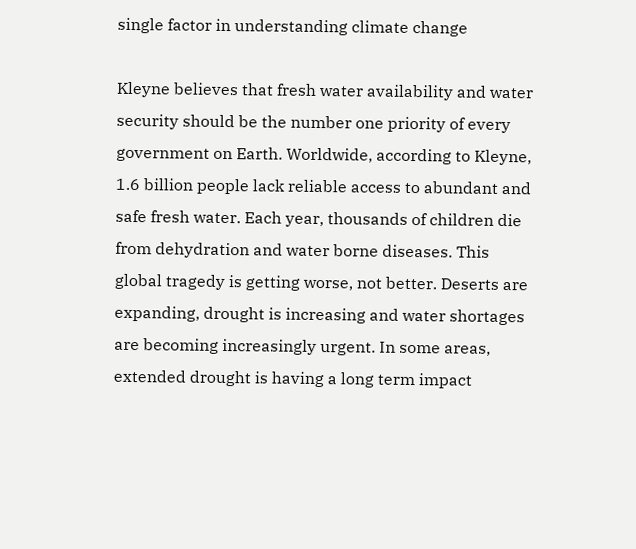single factor in understanding climate change

Kleyne believes that fresh water availability and water security should be the number one priority of every government on Earth. Worldwide, according to Kleyne, 1.6 billion people lack reliable access to abundant and safe fresh water. Each year, thousands of children die from dehydration and water borne diseases. This global tragedy is getting worse, not better. Deserts are expanding, drought is increasing and water shortages are becoming increasingly urgent. In some areas, extended drought is having a long term impact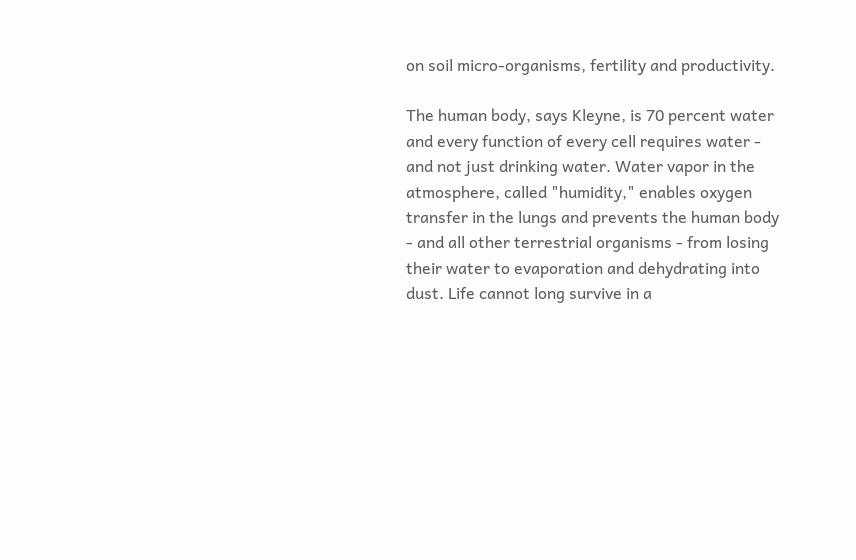on soil micro-organisms, fertility and productivity.

The human body, says Kleyne, is 70 percent water and every function of every cell requires water - and not just drinking water. Water vapor in the atmosphere, called "humidity," enables oxygen transfer in the lungs and prevents the human body - and all other terrestrial organisms - from losing their water to evaporation and dehydrating into dust. Life cannot long survive in a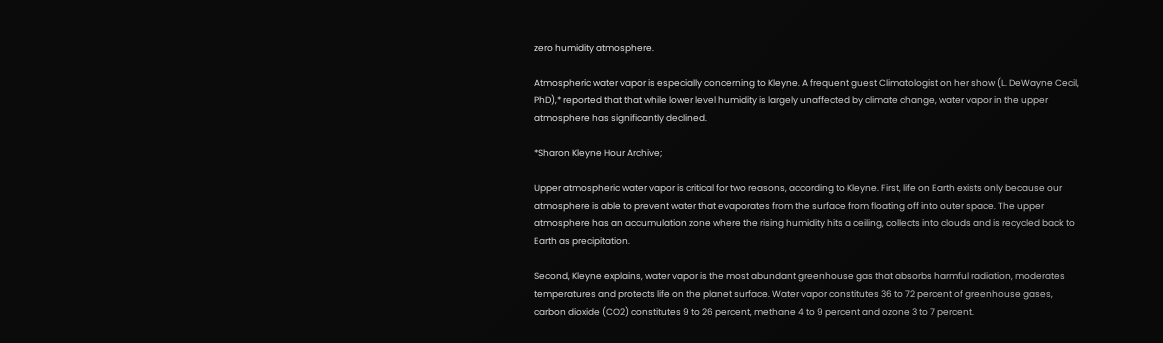zero humidity atmosphere.

Atmospheric water vapor is especially concerning to Kleyne. A frequent guest Climatologist on her show (L. DeWayne Cecil, PhD),* reported that that while lower level humidity is largely unaffected by climate change, water vapor in the upper atmosphere has significantly declined.

*Sharon Kleyne Hour Archive;

Upper atmospheric water vapor is critical for two reasons, according to Kleyne. First, life on Earth exists only because our atmosphere is able to prevent water that evaporates from the surface from floating off into outer space. The upper atmosphere has an accumulation zone where the rising humidity hits a ceiling, collects into clouds and is recycled back to Earth as precipitation.

Second, Kleyne explains, water vapor is the most abundant greenhouse gas that absorbs harmful radiation, moderates temperatures and protects life on the planet surface. Water vapor constitutes 36 to 72 percent of greenhouse gases, carbon dioxide (CO2) constitutes 9 to 26 percent, methane 4 to 9 percent and ozone 3 to 7 percent.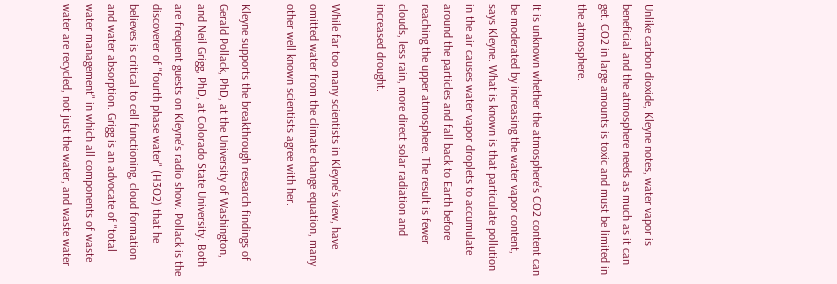Unlike carbon dioxide, Kleyne notes, water vapor is beneficial and the atmosphere needs as much as it can get. CO2 in large amounts is toxic and must be limited in the atmosphere.

It is unknown whether the atmosphere's CO2 content can be moderated by increasing the water vapor content, says Kleyne. What is known is that particulate pollution in the air causes water vapor droplets to accumulate around the particles and fall back to Earth before reaching the upper atmosphere. The result is fewer clouds, less rain, more direct solar radiation and increased drought.

While far too many scientists in Kleyne's view, have omitted water from the climate change equation, many other well known scientists agree with her.

Kleyne supports the breakthrough research findings of Gerald Pollack, PhD, at the University of Washington, and Neil Grigg, PhD, at Colorado State University. Both are frequent guests on Kleyne's radio show. Pollack is the discoverer of "fourth phase water" (H3O2) that he believes is critical to cell functioning, cloud formation and water absorption. Grigg is an advocate of "total water management" in which all components of waste water are recycled, not just the water, and waste water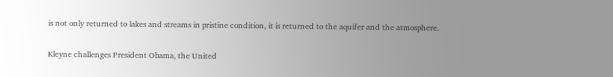is not only returned to lakes and streams in pristine condition, it is returned to the aquifer and the atmosphere.

Kleyne challenges President Obama, the United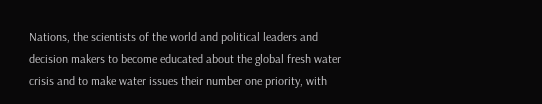Nations, the scientists of the world and political leaders and decision makers to become educated about the global fresh water crisis and to make water issues their number one priority, with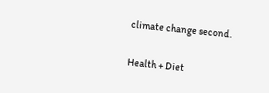climate change second.

Health + Diet